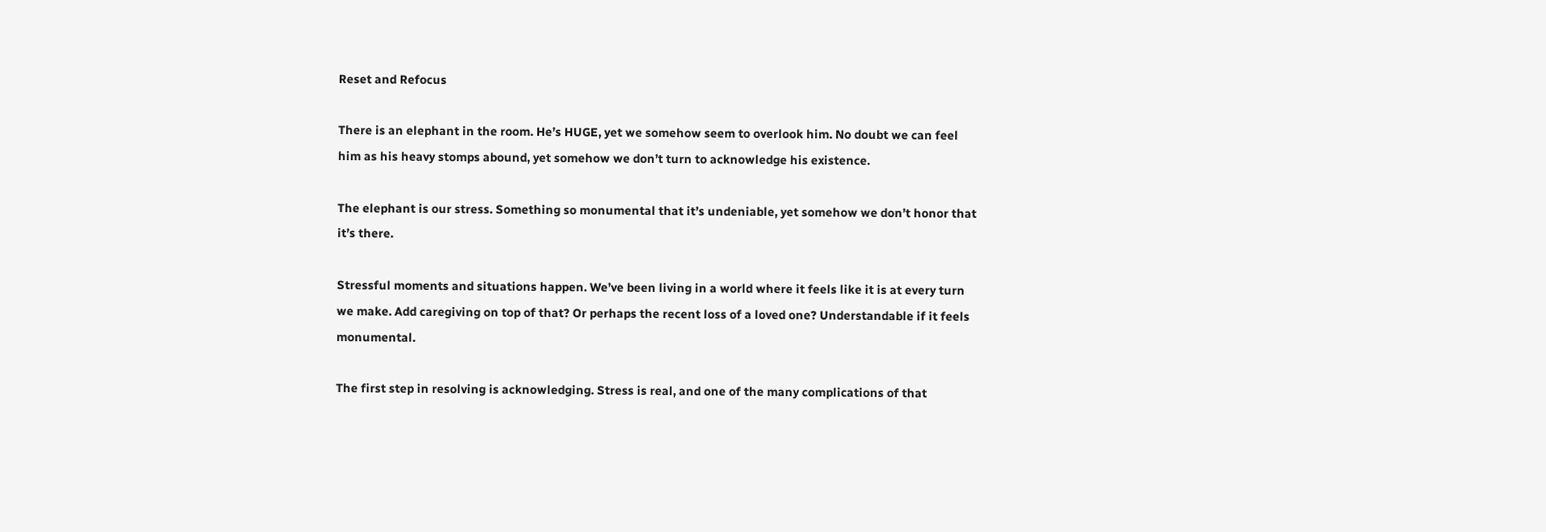Reset and Refocus

There is an elephant in the room. He’s HUGE, yet we somehow seem to overlook him. No doubt we can feel him as his heavy stomps abound, yet somehow we don’t turn to acknowledge his existence.

The elephant is our stress. Something so monumental that it’s undeniable, yet somehow we don’t honor that it’s there.

Stressful moments and situations happen. We’ve been living in a world where it feels like it is at every turn we make. Add caregiving on top of that? Or perhaps the recent loss of a loved one? Understandable if it feels monumental.

The first step in resolving is acknowledging. Stress is real, and one of the many complications of that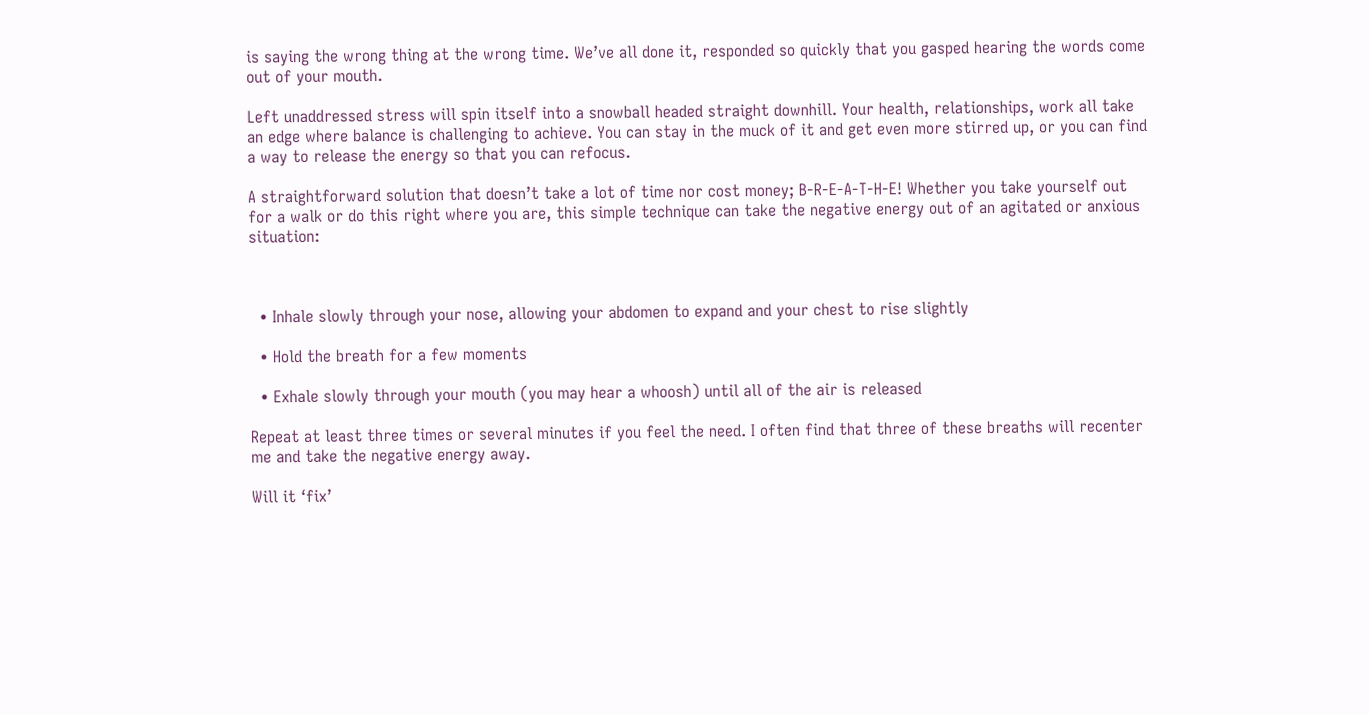is saying the wrong thing at the wrong time. We’ve all done it, responded so quickly that you gasped hearing the words come out of your mouth.

Left unaddressed stress will spin itself into a snowball headed straight downhill. Your health, relationships, work all take an edge where balance is challenging to achieve. You can stay in the muck of it and get even more stirred up, or you can find a way to release the energy so that you can refocus.

A straightforward solution that doesn’t take a lot of time nor cost money; B-R-E-A-T-H-E! Whether you take yourself out for a walk or do this right where you are, this simple technique can take the negative energy out of an agitated or anxious situation:



  • Inhale slowly through your nose, allowing your abdomen to expand and your chest to rise slightly

  • Hold the breath for a few moments

  • Exhale slowly through your mouth (you may hear a whoosh) until all of the air is released

Repeat at least three times or several minutes if you feel the need. I often find that three of these breaths will recenter me and take the negative energy away.

Will it ‘fix’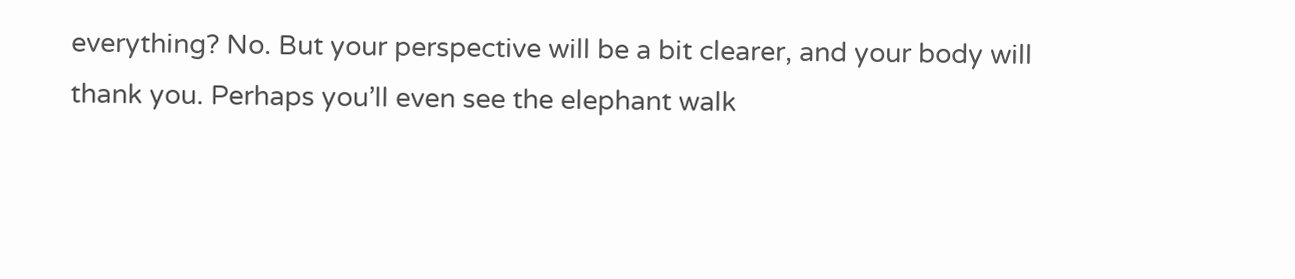everything? No. But your perspective will be a bit clearer, and your body will thank you. Perhaps you’ll even see the elephant walk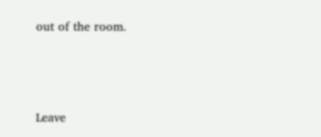out of the room.



Leave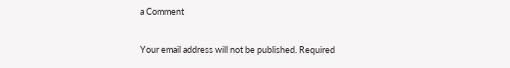a Comment

Your email address will not be published. Required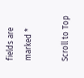fields are marked *

Scroll to Top